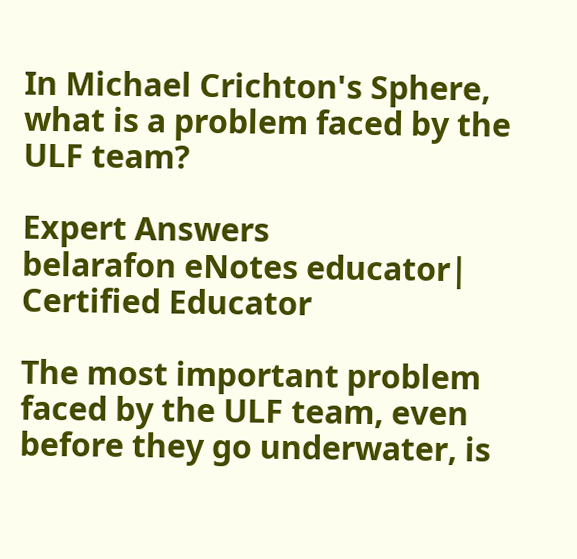In Michael Crichton's Sphere, what is a problem faced by the ULF team?

Expert Answers
belarafon eNotes educator| Certified Educator

The most important problem faced by the ULF team, even before they go underwater, is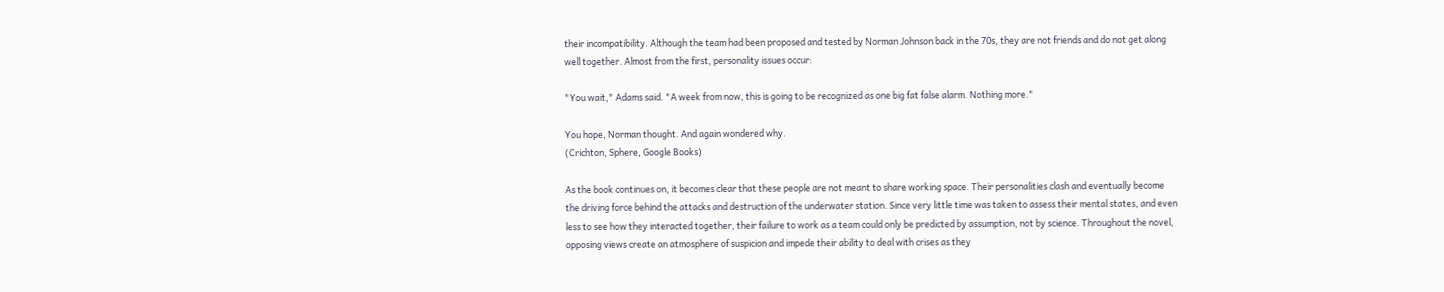their incompatibility. Although the team had been proposed and tested by Norman Johnson back in the 70s, they are not friends and do not get along well together. Almost from the first, personality issues occur:

"You wait," Adams said. "A week from now, this is going to be recognized as one big fat false alarm. Nothing more."

You hope, Norman thought. And again wondered why.
(Crichton, Sphere, Google Books)

As the book continues on, it becomes clear that these people are not meant to share working space. Their personalities clash and eventually become the driving force behind the attacks and destruction of the underwater station. Since very little time was taken to assess their mental states, and even less to see how they interacted together, their failure to work as a team could only be predicted by assumption, not by science. Throughout the novel, opposing views create an atmosphere of suspicion and impede their ability to deal with crises as they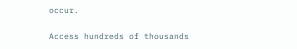occur.

Access hundreds of thousands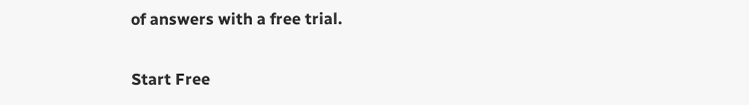of answers with a free trial.

Start Free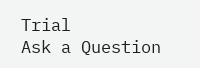Trial
Ask a Question